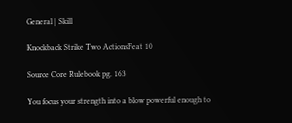General | Skill

Knockback Strike Two ActionsFeat 10

Source Core Rulebook pg. 163

You focus your strength into a blow powerful enough to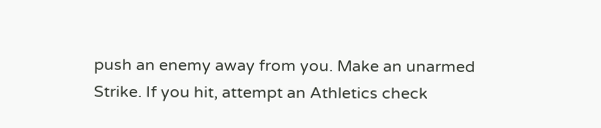push an enemy away from you. Make an unarmed Strike. If you hit, attempt an Athletics check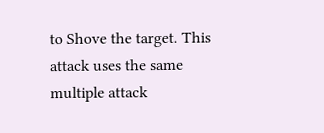to Shove the target. This attack uses the same multiple attack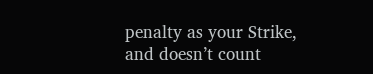penalty as your Strike, and doesn’t count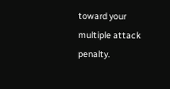toward your multiple attack penalty.